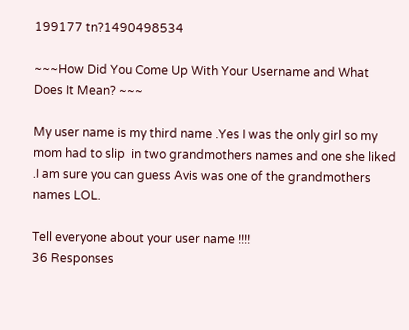199177 tn?1490498534

~~~How Did You Come Up With Your Username and What Does It Mean? ~~~

My user name is my third name .Yes I was the only girl so my mom had to slip  in two grandmothers names and one she liked .I am sure you can guess Avis was one of the grandmothers names LOL.

Tell everyone about your user name !!!!
36 Responses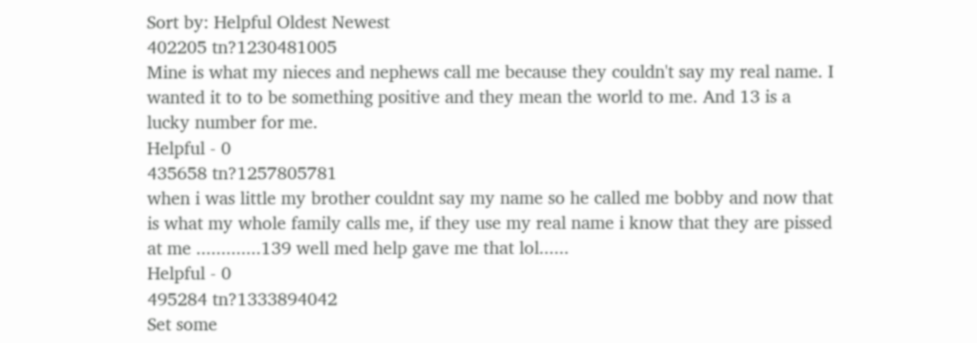Sort by: Helpful Oldest Newest
402205 tn?1230481005
Mine is what my nieces and nephews call me because they couldn't say my real name. I wanted it to to be something positive and they mean the world to me. And 13 is a lucky number for me.
Helpful - 0
435658 tn?1257805781
when i was little my brother couldnt say my name so he called me bobby and now that is what my whole family calls me, if they use my real name i know that they are pissed at me .............139 well med help gave me that lol......
Helpful - 0
495284 tn?1333894042
Set some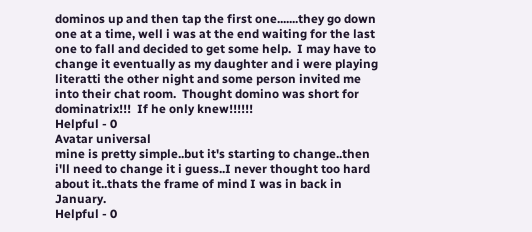dominos up and then tap the first one.......they go down one at a time, well i was at the end waiting for the last one to fall and decided to get some help.  I may have to change it eventually as my daughter and i were playing literatti the other night and some person invited me into their chat room.  Thought domino was short for dominatrix!!!  If he only knew!!!!!!
Helpful - 0
Avatar universal
mine is pretty simple..but it's starting to change..then i'll need to change it i guess..I never thought too hard about it..thats the frame of mind I was in back in January.
Helpful - 0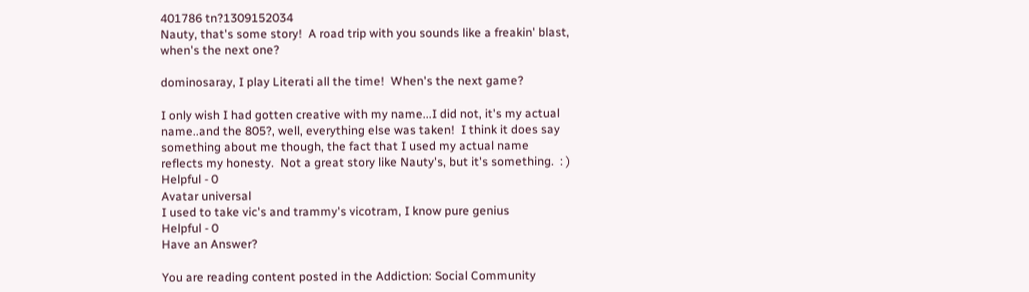401786 tn?1309152034
Nauty, that's some story!  A road trip with you sounds like a freakin' blast, when's the next one?

dominosaray, I play Literati all the time!  When's the next game?

I only wish I had gotten creative with my name...I did not, it's my actual name..and the 805?, well, everything else was taken!  I think it does say something about me though, the fact that I used my actual name reflects my honesty.  Not a great story like Nauty's, but it's something.  : )
Helpful - 0
Avatar universal
I used to take vic's and trammy's vicotram, I know pure genius
Helpful - 0
Have an Answer?

You are reading content posted in the Addiction: Social Community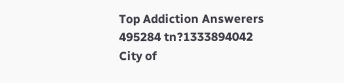Top Addiction Answerers
495284 tn?1333894042
City of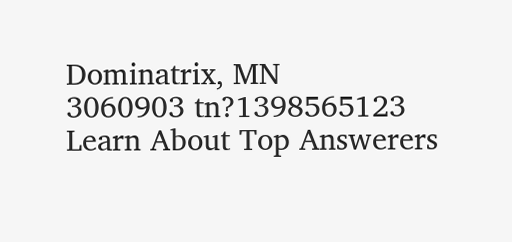Dominatrix, MN
3060903 tn?1398565123
Learn About Top Answerers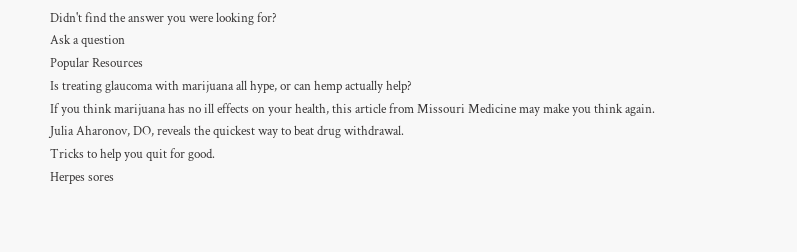Didn't find the answer you were looking for?
Ask a question
Popular Resources
Is treating glaucoma with marijuana all hype, or can hemp actually help?
If you think marijuana has no ill effects on your health, this article from Missouri Medicine may make you think again.
Julia Aharonov, DO, reveals the quickest way to beat drug withdrawal.
Tricks to help you quit for good.
Herpes sores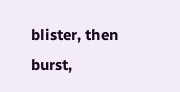blister, then burst,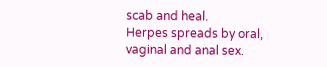scab and heal.
Herpes spreads by oral, vaginal and anal sex.